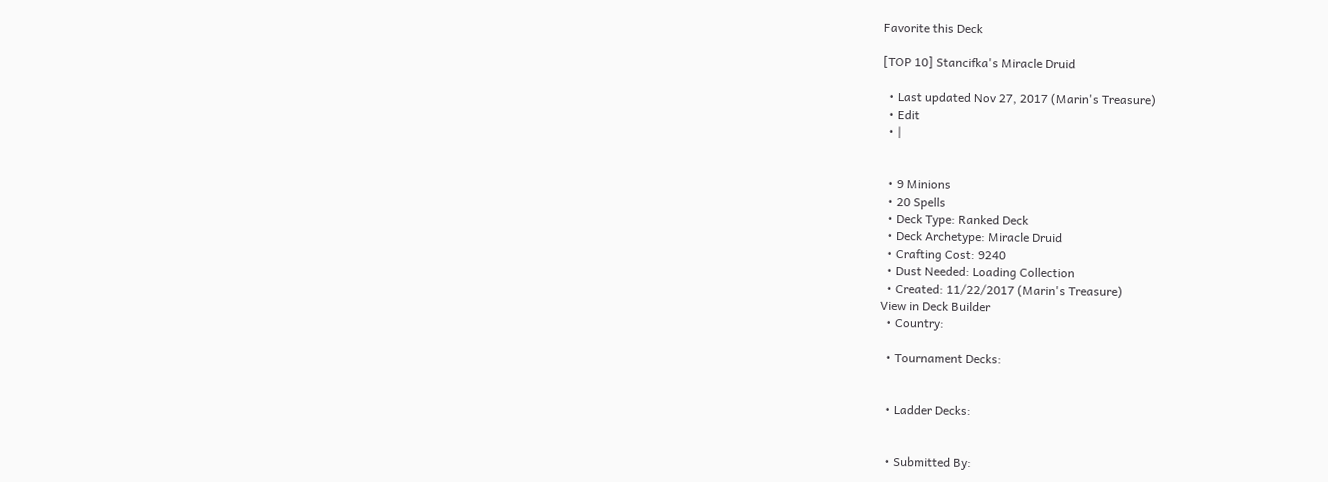Favorite this Deck

[TOP 10] Stancifka's Miracle Druid

  • Last updated Nov 27, 2017 (Marin's Treasure)
  • Edit
  • |


  • 9 Minions
  • 20 Spells
  • Deck Type: Ranked Deck
  • Deck Archetype: Miracle Druid
  • Crafting Cost: 9240
  • Dust Needed: Loading Collection
  • Created: 11/22/2017 (Marin's Treasure)
View in Deck Builder
  • Country:

  • Tournament Decks:


  • Ladder Decks:


  • Submitted By: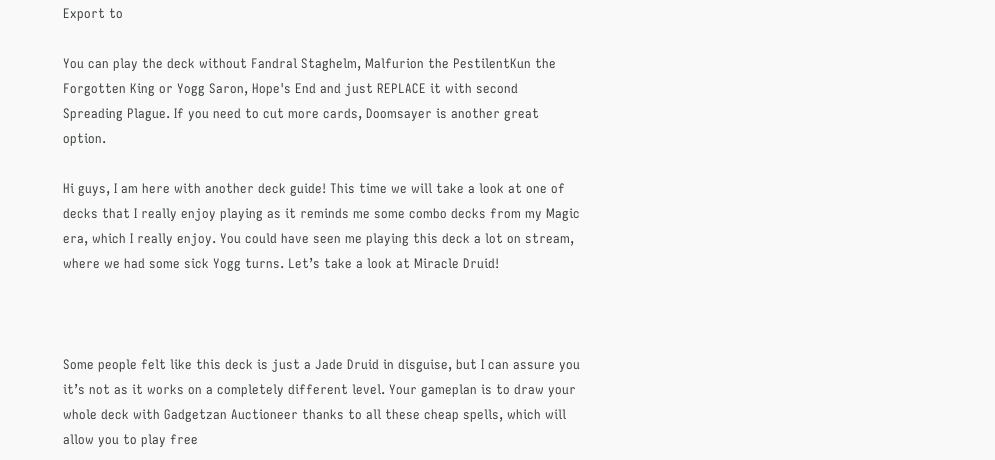Export to

You can play the deck without Fandral Staghelm, Malfurion the PestilentKun the Forgotten King or Yogg Saron, Hope's End and just REPLACE it with second Spreading Plague. If you need to cut more cards, Doomsayer is another great option.

Hi guys, I am here with another deck guide! This time we will take a look at one of decks that I really enjoy playing as it reminds me some combo decks from my Magic era, which I really enjoy. You could have seen me playing this deck a lot on stream, where we had some sick Yogg turns. Let’s take a look at Miracle Druid!



Some people felt like this deck is just a Jade Druid in disguise, but I can assure you it’s not as it works on a completely different level. Your gameplan is to draw your whole deck with Gadgetzan Auctioneer thanks to all these cheap spells, which will allow you to play free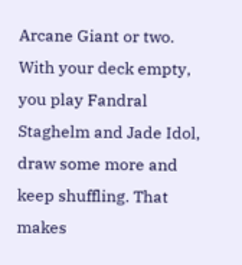Arcane Giant or two. With your deck empty, you play Fandral Staghelm and Jade Idol, draw some more and keep shuffling. That makes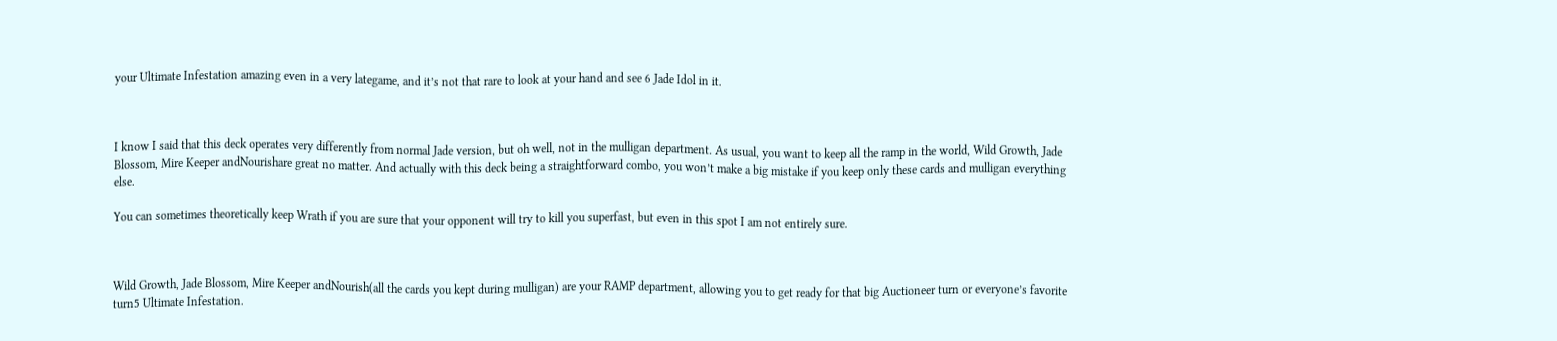your Ultimate Infestation amazing even in a very lategame, and it’s not that rare to look at your hand and see 6 Jade Idol in it.



I know I said that this deck operates very differently from normal Jade version, but oh well, not in the mulligan department. As usual, you want to keep all the ramp in the world, Wild Growth, Jade Blossom, Mire Keeper andNourishare great no matter. And actually with this deck being a straightforward combo, you won’t make a big mistake if you keep only these cards and mulligan everything else.

You can sometimes theoretically keep Wrath if you are sure that your opponent will try to kill you superfast, but even in this spot I am not entirely sure.



Wild Growth, Jade Blossom, Mire Keeper andNourish(all the cards you kept during mulligan) are your RAMP department, allowing you to get ready for that big Auctioneer turn or everyone’s favorite turn5 Ultimate Infestation.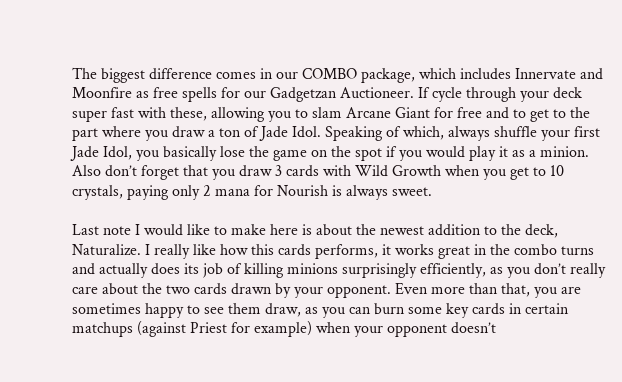The biggest difference comes in our COMBO package, which includes Innervate and Moonfire as free spells for our Gadgetzan Auctioneer. If cycle through your deck super fast with these, allowing you to slam Arcane Giant for free and to get to the part where you draw a ton of Jade Idol. Speaking of which, always shuffle your first Jade Idol, you basically lose the game on the spot if you would play it as a minion. Also don’t forget that you draw 3 cards with Wild Growth when you get to 10 crystals, paying only 2 mana for Nourish is always sweet.

Last note I would like to make here is about the newest addition to the deck, Naturalize. I really like how this cards performs, it works great in the combo turns and actually does its job of killing minions surprisingly efficiently, as you don’t really care about the two cards drawn by your opponent. Even more than that, you are sometimes happy to see them draw, as you can burn some key cards in certain matchups (against Priest for example) when your opponent doesn’t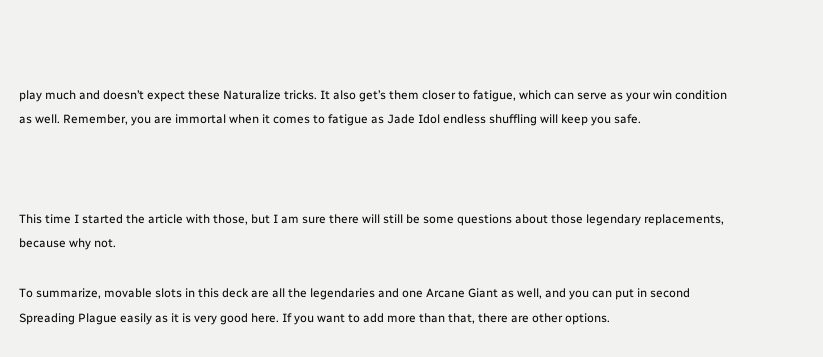play much and doesn’t expect these Naturalize tricks. It also get’s them closer to fatigue, which can serve as your win condition as well. Remember, you are immortal when it comes to fatigue as Jade Idol endless shuffling will keep you safe.



This time I started the article with those, but I am sure there will still be some questions about those legendary replacements, because why not.

To summarize, movable slots in this deck are all the legendaries and one Arcane Giant as well, and you can put in second Spreading Plague easily as it is very good here. If you want to add more than that, there are other options.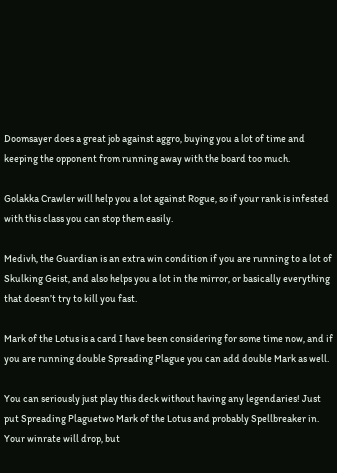Doomsayer does a great job against aggro, buying you a lot of time and keeping the opponent from running away with the board too much.

Golakka Crawler will help you a lot against Rogue, so if your rank is infested with this class you can stop them easily.

Medivh, the Guardian is an extra win condition if you are running to a lot of Skulking Geist, and also helps you a lot in the mirror, or basically everything that doesn’t try to kill you fast.

Mark of the Lotus is a card I have been considering for some time now, and if you are running double Spreading Plague you can add double Mark as well.

You can seriously just play this deck without having any legendaries! Just put Spreading Plaguetwo Mark of the Lotus and probably Spellbreaker in. Your winrate will drop, but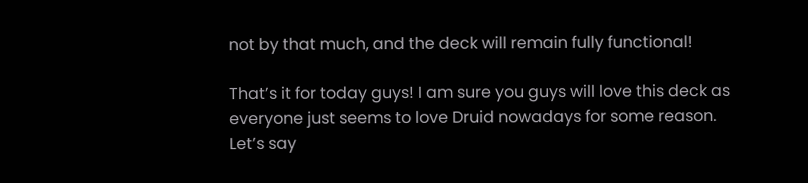not by that much, and the deck will remain fully functional!

That’s it for today guys! I am sure you guys will love this deck as everyone just seems to love Druid nowadays for some reason. Let’s say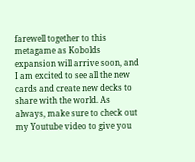farewell together to this metagame as Kobolds expansion will arrive soon, and I am excited to see all the new cards and create new decks to share with the world. As always, make sure to check out my Youtube video to give you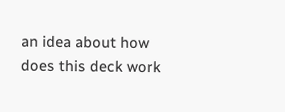an idea about how does this deck work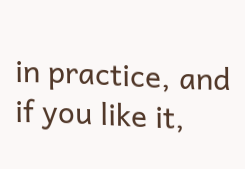in practice, and if you like it,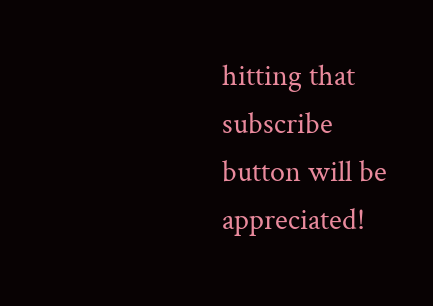hitting that subscribe button will be appreciated!